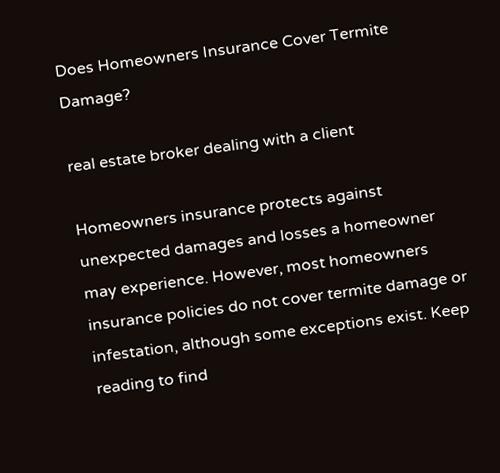Does Homeowners Insurance Cover Termite Damage?

real estate broker dealing with a client

Homeowners insurance protects against unexpected damages and losses a homeowner may experience. However, most homeowners insurance policies do not cover termite damage or infestation, although some exceptions exist. Keep reading to find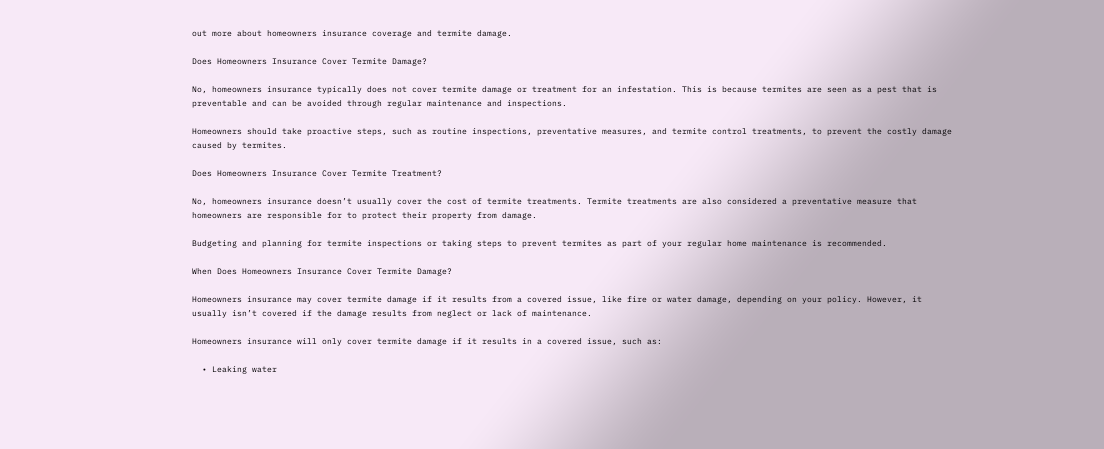out more about homeowners insurance coverage and termite damage.

Does Homeowners Insurance Cover Termite Damage?

No, homeowners insurance typically does not cover termite damage or treatment for an infestation. This is because termites are seen as a pest that is preventable and can be avoided through regular maintenance and inspections.

Homeowners should take proactive steps, such as routine inspections, preventative measures, and termite control treatments, to prevent the costly damage caused by termites.

Does Homeowners Insurance Cover Termite Treatment?

No, homeowners insurance doesn’t usually cover the cost of termite treatments. Termite treatments are also considered a preventative measure that homeowners are responsible for to protect their property from damage.

Budgeting and planning for termite inspections or taking steps to prevent termites as part of your regular home maintenance is recommended.

When Does Homeowners Insurance Cover Termite Damage?

Homeowners insurance may cover termite damage if it results from a covered issue, like fire or water damage, depending on your policy. However, it usually isn’t covered if the damage results from neglect or lack of maintenance.

Homeowners insurance will only cover termite damage if it results in a covered issue, such as:

  • Leaking water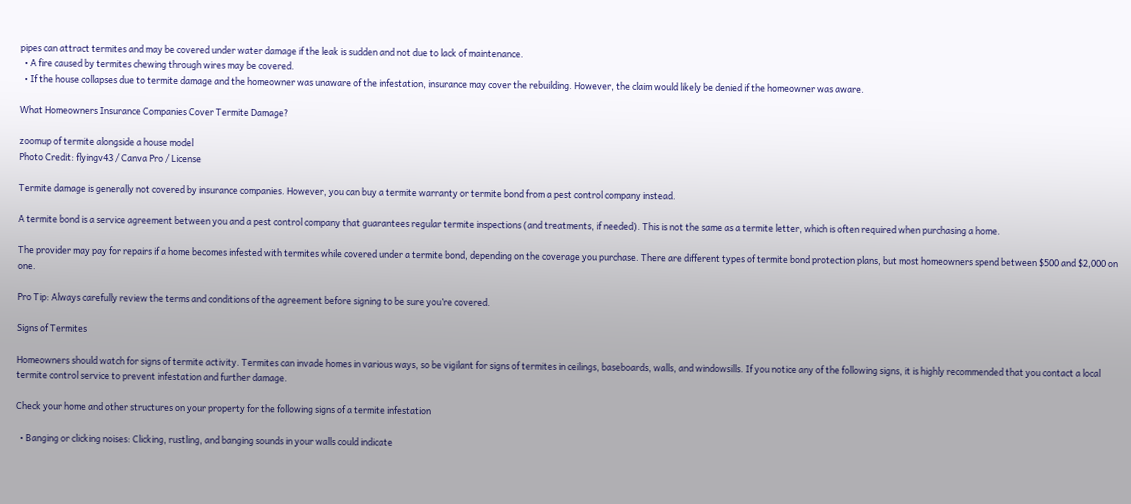pipes can attract termites and may be covered under water damage if the leak is sudden and not due to lack of maintenance.
  • A fire caused by termites chewing through wires may be covered.
  • If the house collapses due to termite damage and the homeowner was unaware of the infestation, insurance may cover the rebuilding. However, the claim would likely be denied if the homeowner was aware.

What Homeowners Insurance Companies Cover Termite Damage?

zoomup of termite alongside a house model
Photo Credit: flyingv43 / Canva Pro / License

Termite damage is generally not covered by insurance companies. However, you can buy a termite warranty or termite bond from a pest control company instead.

A termite bond is a service agreement between you and a pest control company that guarantees regular termite inspections (and treatments, if needed). This is not the same as a termite letter, which is often required when purchasing a home.

The provider may pay for repairs if a home becomes infested with termites while covered under a termite bond, depending on the coverage you purchase. There are different types of termite bond protection plans, but most homeowners spend between $500 and $2,000 on one.

Pro Tip: Always carefully review the terms and conditions of the agreement before signing to be sure you’re covered.

Signs of Termites

Homeowners should watch for signs of termite activity. Termites can invade homes in various ways, so be vigilant for signs of termites in ceilings, baseboards, walls, and windowsills. If you notice any of the following signs, it is highly recommended that you contact a local termite control service to prevent infestation and further damage.

Check your home and other structures on your property for the following signs of a termite infestation

  • Banging or clicking noises: Clicking, rustling, and banging sounds in your walls could indicate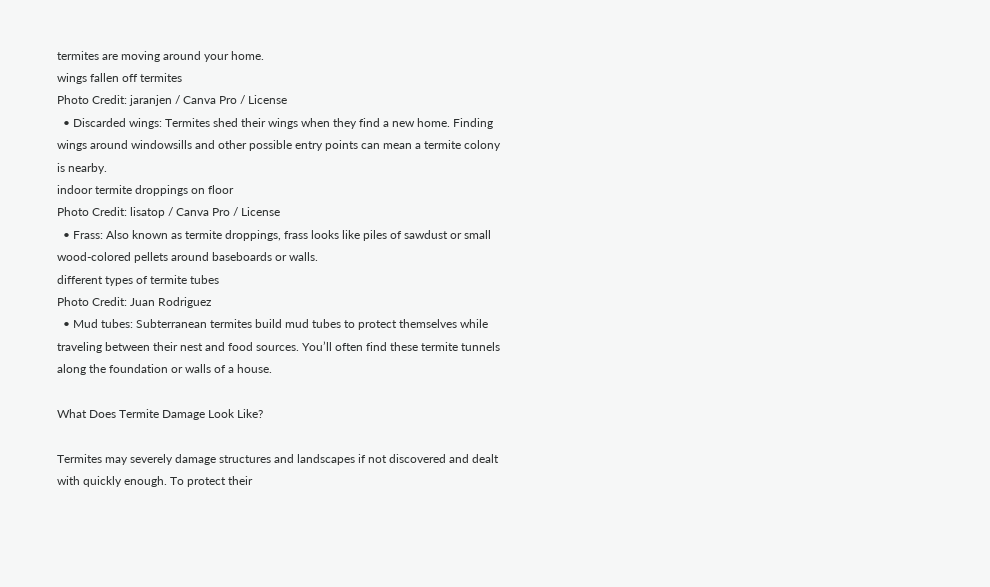termites are moving around your home.
wings fallen off termites
Photo Credit: jaranjen / Canva Pro / License
  • Discarded wings: Termites shed their wings when they find a new home. Finding wings around windowsills and other possible entry points can mean a termite colony is nearby.
indoor termite droppings on floor
Photo Credit: lisatop / Canva Pro / License
  • Frass: Also known as termite droppings, frass looks like piles of sawdust or small wood-colored pellets around baseboards or walls.
different types of termite tubes
Photo Credit: Juan Rodriguez
  • Mud tubes: Subterranean termites build mud tubes to protect themselves while traveling between their nest and food sources. You’ll often find these termite tunnels along the foundation or walls of a house.

What Does Termite Damage Look Like?

Termites may severely damage structures and landscapes if not discovered and dealt with quickly enough. To protect their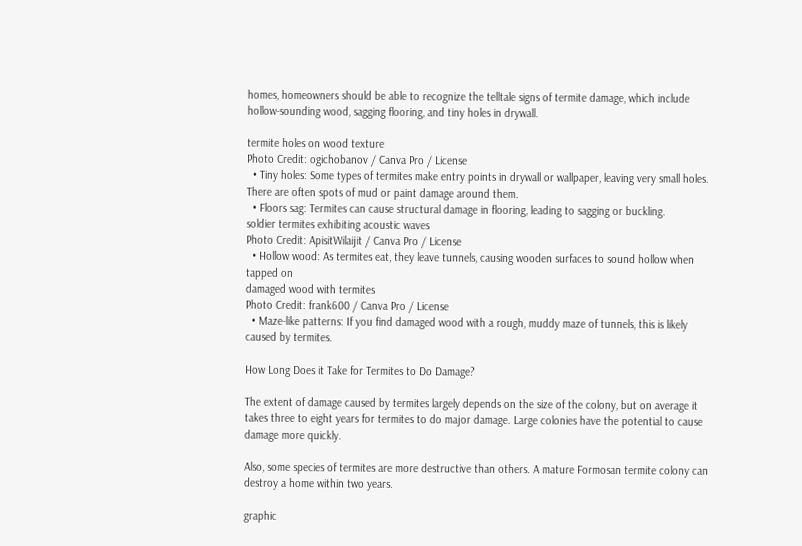homes, homeowners should be able to recognize the telltale signs of termite damage, which include hollow-sounding wood, sagging flooring, and tiny holes in drywall.

termite holes on wood texture
Photo Credit: ogichobanov / Canva Pro / License
  • Tiny holes: Some types of termites make entry points in drywall or wallpaper, leaving very small holes. There are often spots of mud or paint damage around them.
  • Floors sag: Termites can cause structural damage in flooring, leading to sagging or buckling.
soldier termites exhibiting acoustic waves
Photo Credit: ApisitWilaijit / Canva Pro / License
  • Hollow wood: As termites eat, they leave tunnels, causing wooden surfaces to sound hollow when tapped on
damaged wood with termites
Photo Credit: frank600 / Canva Pro / License
  • Maze-like patterns: If you find damaged wood with a rough, muddy maze of tunnels, this is likely caused by termites.

How Long Does it Take for Termites to Do Damage?

The extent of damage caused by termites largely depends on the size of the colony, but on average it takes three to eight years for termites to do major damage. Large colonies have the potential to cause damage more quickly.

Also, some species of termites are more destructive than others. A mature Formosan termite colony can destroy a home within two years.

graphic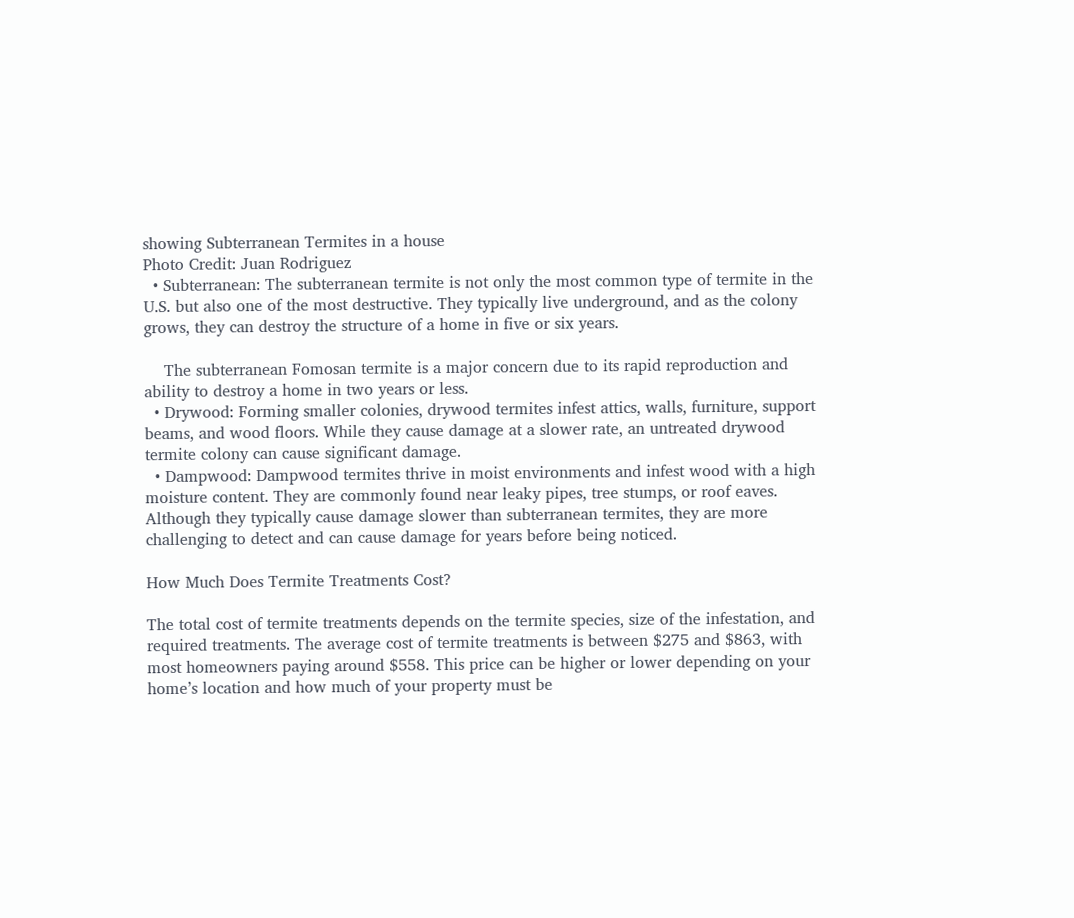showing Subterranean Termites in a house
Photo Credit: Juan Rodriguez
  • Subterranean: The subterranean termite is not only the most common type of termite in the U.S. but also one of the most destructive. They typically live underground, and as the colony grows, they can destroy the structure of a home in five or six years.

    The subterranean Fomosan termite is a major concern due to its rapid reproduction and ability to destroy a home in two years or less.
  • Drywood: Forming smaller colonies, drywood termites infest attics, walls, furniture, support beams, and wood floors. While they cause damage at a slower rate, an untreated drywood termite colony can cause significant damage.
  • Dampwood: Dampwood termites thrive in moist environments and infest wood with a high moisture content. They are commonly found near leaky pipes, tree stumps, or roof eaves. Although they typically cause damage slower than subterranean termites, they are more challenging to detect and can cause damage for years before being noticed.

How Much Does Termite Treatments Cost?

The total cost of termite treatments depends on the termite species, size of the infestation, and required treatments. The average cost of termite treatments is between $275 and $863, with most homeowners paying around $558. This price can be higher or lower depending on your home’s location and how much of your property must be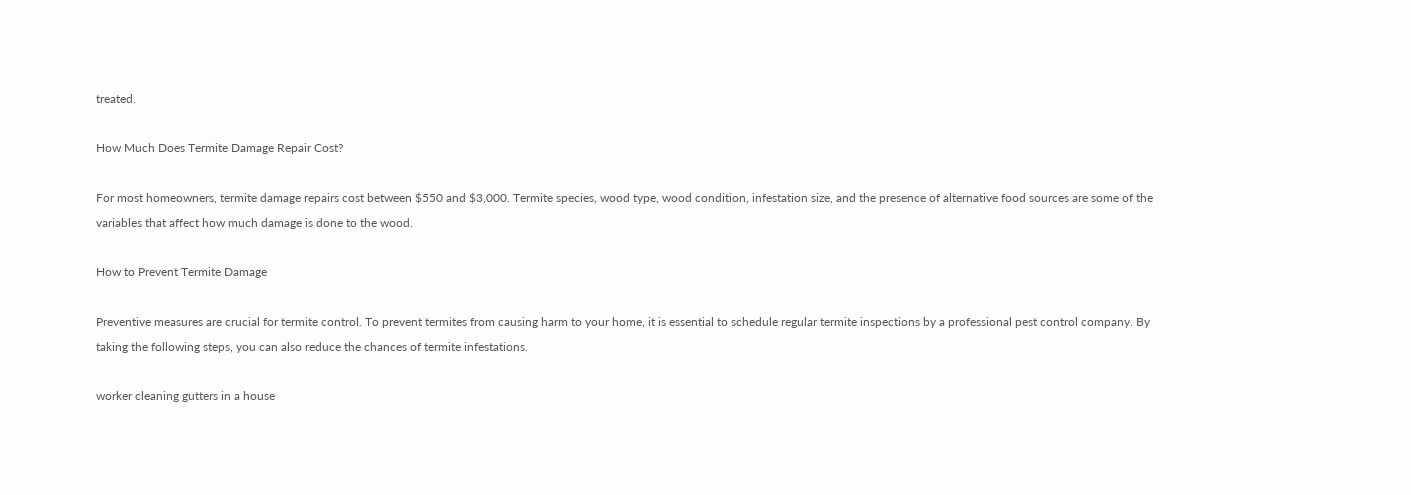treated.

How Much Does Termite Damage Repair Cost?

For most homeowners, termite damage repairs cost between $550 and $3,000. Termite species, wood type, wood condition, infestation size, and the presence of alternative food sources are some of the variables that affect how much damage is done to the wood.

How to Prevent Termite Damage

Preventive measures are crucial for termite control. To prevent termites from causing harm to your home, it is essential to schedule regular termite inspections by a professional pest control company. By taking the following steps, you can also reduce the chances of termite infestations.

worker cleaning gutters in a house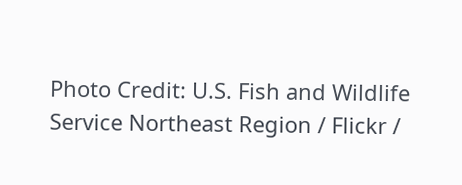Photo Credit: U.S. Fish and Wildlife Service Northeast Region / Flickr /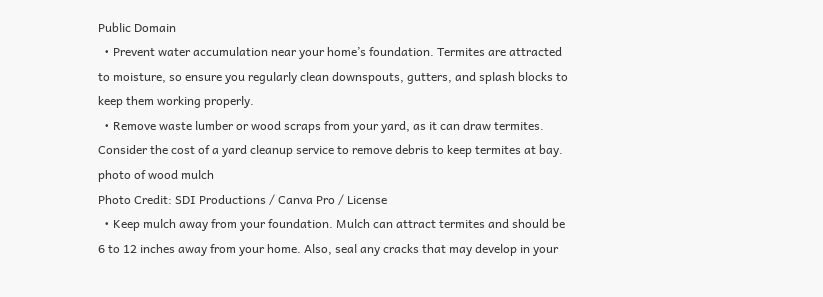Public Domain
  • Prevent water accumulation near your home’s foundation. Termites are attracted to moisture, so ensure you regularly clean downspouts, gutters, and splash blocks to keep them working properly.
  • Remove waste lumber or wood scraps from your yard, as it can draw termites. Consider the cost of a yard cleanup service to remove debris to keep termites at bay.
photo of wood mulch
Photo Credit: SDI Productions / Canva Pro / License
  • Keep mulch away from your foundation. Mulch can attract termites and should be 6 to 12 inches away from your home. Also, seal any cracks that may develop in your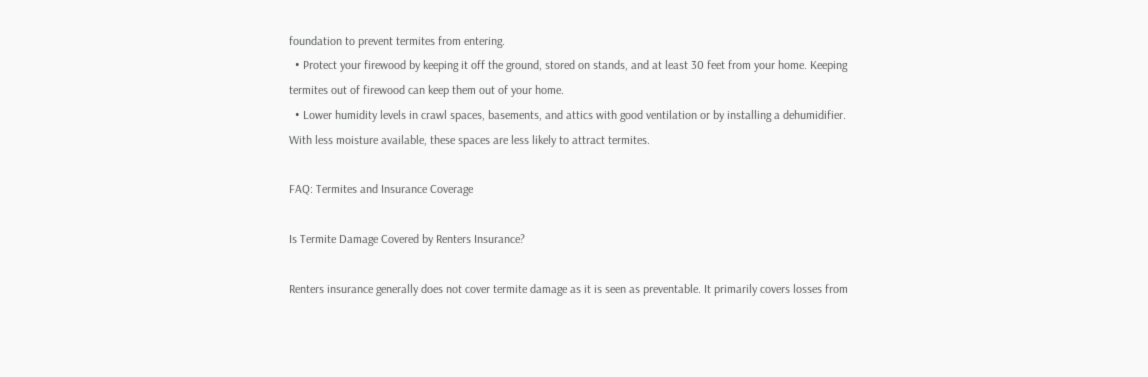foundation to prevent termites from entering.
  • Protect your firewood by keeping it off the ground, stored on stands, and at least 30 feet from your home. Keeping termites out of firewood can keep them out of your home.
  • Lower humidity levels in crawl spaces, basements, and attics with good ventilation or by installing a dehumidifier. With less moisture available, these spaces are less likely to attract termites.

FAQ: Termites and Insurance Coverage

Is Termite Damage Covered by Renters Insurance?

Renters insurance generally does not cover termite damage as it is seen as preventable. It primarily covers losses from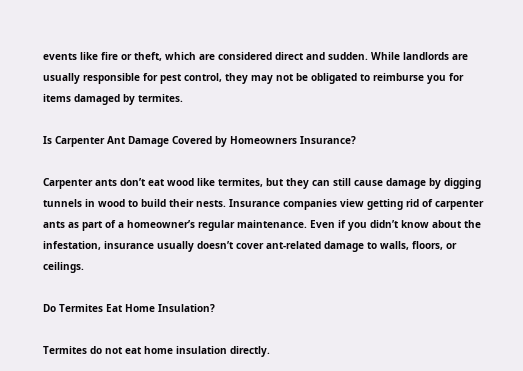events like fire or theft, which are considered direct and sudden. While landlords are usually responsible for pest control, they may not be obligated to reimburse you for items damaged by termites.

Is Carpenter Ant Damage Covered by Homeowners Insurance?

Carpenter ants don’t eat wood like termites, but they can still cause damage by digging tunnels in wood to build their nests. Insurance companies view getting rid of carpenter ants as part of a homeowner’s regular maintenance. Even if you didn’t know about the infestation, insurance usually doesn’t cover ant-related damage to walls, floors, or ceilings.

Do Termites Eat Home Insulation?

Termites do not eat home insulation directly.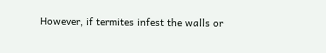However, if termites infest the walls or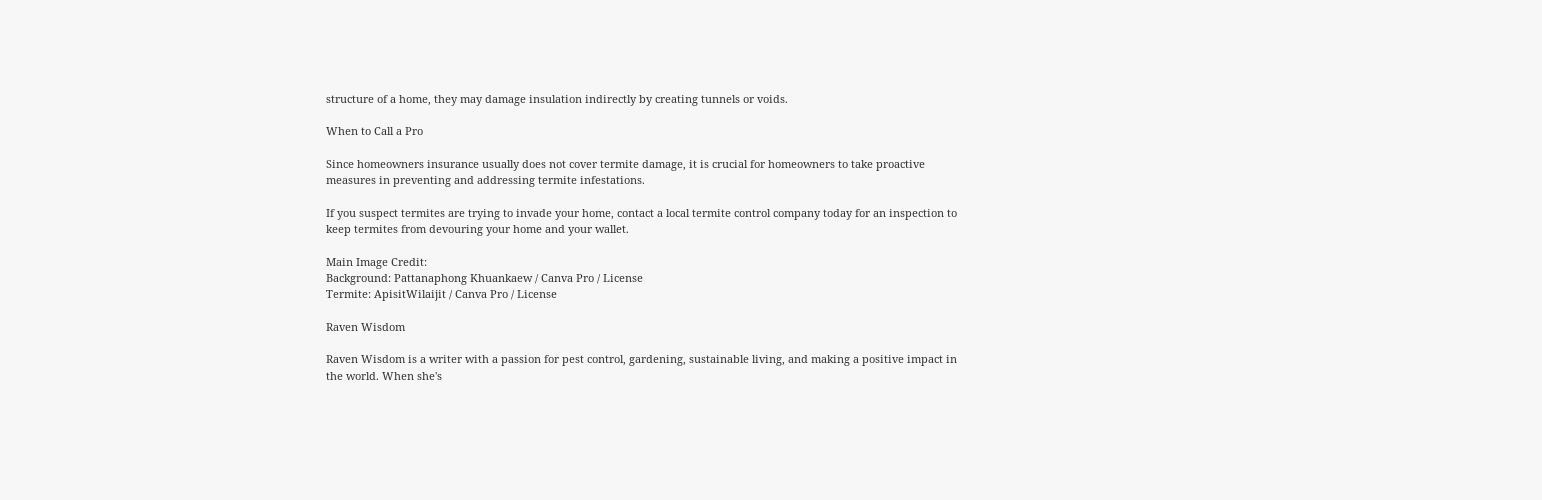structure of a home, they may damage insulation indirectly by creating tunnels or voids.

When to Call a Pro

Since homeowners insurance usually does not cover termite damage, it is crucial for homeowners to take proactive measures in preventing and addressing termite infestations.

If you suspect termites are trying to invade your home, contact a local termite control company today for an inspection to keep termites from devouring your home and your wallet.

Main Image Credit:
Background: Pattanaphong Khuankaew / Canva Pro / License
Termite: ApisitWilaijit / Canva Pro / License

Raven Wisdom

Raven Wisdom is a writer with a passion for pest control, gardening, sustainable living, and making a positive impact in the world. When she's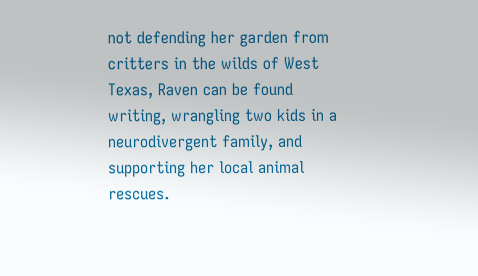not defending her garden from critters in the wilds of West Texas, Raven can be found writing, wrangling two kids in a neurodivergent family, and supporting her local animal rescues.